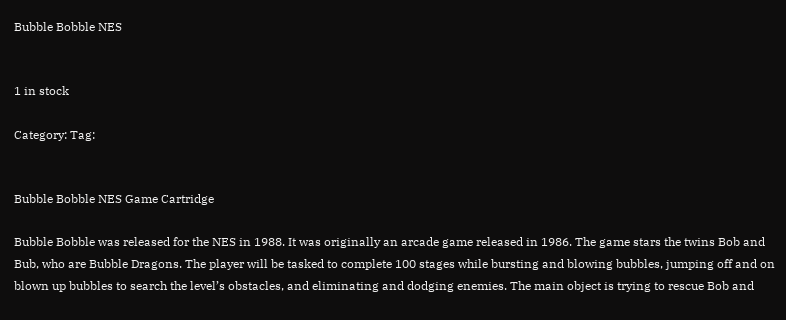Bubble Bobble NES


1 in stock

Category: Tag:


Bubble Bobble NES Game Cartridge

Bubble Bobble was released for the NES in 1988. It was originally an arcade game released in 1986. The game stars the twins Bob and Bub, who are Bubble Dragons. The player will be tasked to complete 100 stages while bursting and blowing bubbles, jumping off and on blown up bubbles to search the level’s obstacles, and eliminating and dodging enemies. The main object is trying to rescue Bob and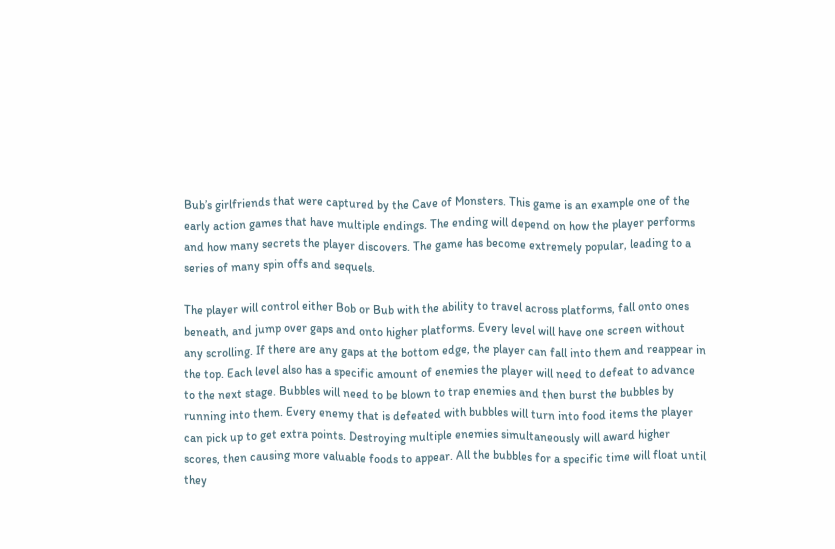Bub’s girlfriends that were captured by the Cave of Monsters. This game is an example one of the early action games that have multiple endings. The ending will depend on how the player performs and how many secrets the player discovers. The game has become extremely popular, leading to a series of many spin offs and sequels.

The player will control either Bob or Bub with the ability to travel across platforms, fall onto ones beneath, and jump over gaps and onto higher platforms. Every level will have one screen without any scrolling. If there are any gaps at the bottom edge, the player can fall into them and reappear in the top. Each level also has a specific amount of enemies the player will need to defeat to advance to the next stage. Bubbles will need to be blown to trap enemies and then burst the bubbles by running into them. Every enemy that is defeated with bubbles will turn into food items the player can pick up to get extra points. Destroying multiple enemies simultaneously will award higher scores, then causing more valuable foods to appear. All the bubbles for a specific time will float until they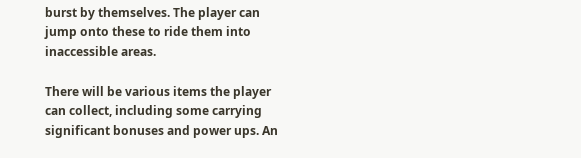burst by themselves. The player can jump onto these to ride them into inaccessible areas.

There will be various items the player can collect, including some carrying significant bonuses and power ups. An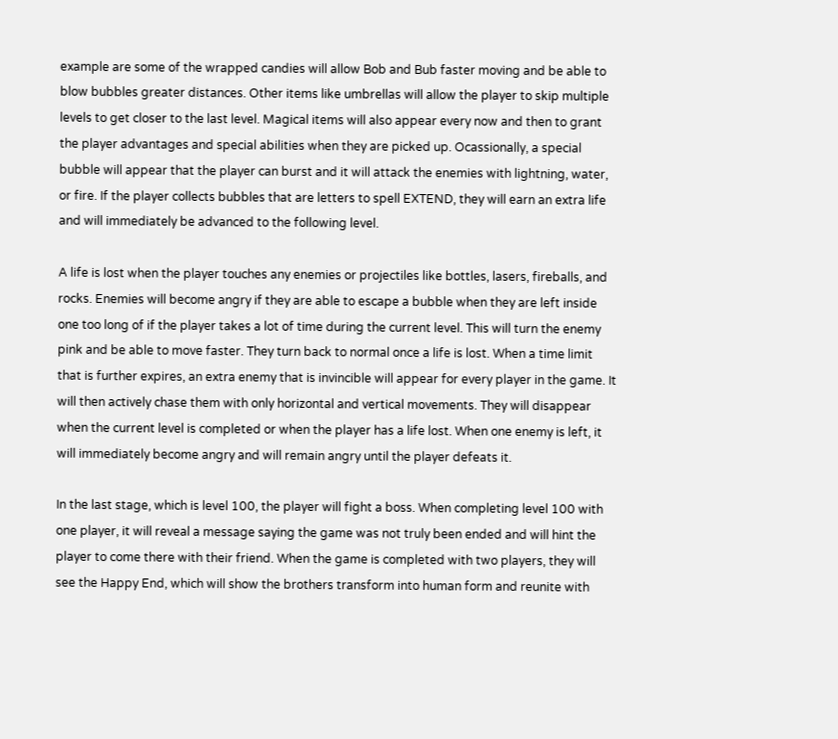example are some of the wrapped candies will allow Bob and Bub faster moving and be able to blow bubbles greater distances. Other items like umbrellas will allow the player to skip multiple levels to get closer to the last level. Magical items will also appear every now and then to grant the player advantages and special abilities when they are picked up. Ocassionally, a special bubble will appear that the player can burst and it will attack the enemies with lightning, water, or fire. If the player collects bubbles that are letters to spell EXTEND, they will earn an extra life and will immediately be advanced to the following level.

A life is lost when the player touches any enemies or projectiles like bottles, lasers, fireballs, and rocks. Enemies will become angry if they are able to escape a bubble when they are left inside one too long of if the player takes a lot of time during the current level. This will turn the enemy pink and be able to move faster. They turn back to normal once a life is lost. When a time limit that is further expires, an extra enemy that is invincible will appear for every player in the game. It will then actively chase them with only horizontal and vertical movements. They will disappear when the current level is completed or when the player has a life lost. When one enemy is left, it will immediately become angry and will remain angry until the player defeats it.

In the last stage, which is level 100, the player will fight a boss. When completing level 100 with one player, it will reveal a message saying the game was not truly been ended and will hint the player to come there with their friend. When the game is completed with two players, they will see the Happy End, which will show the brothers transform into human form and reunite with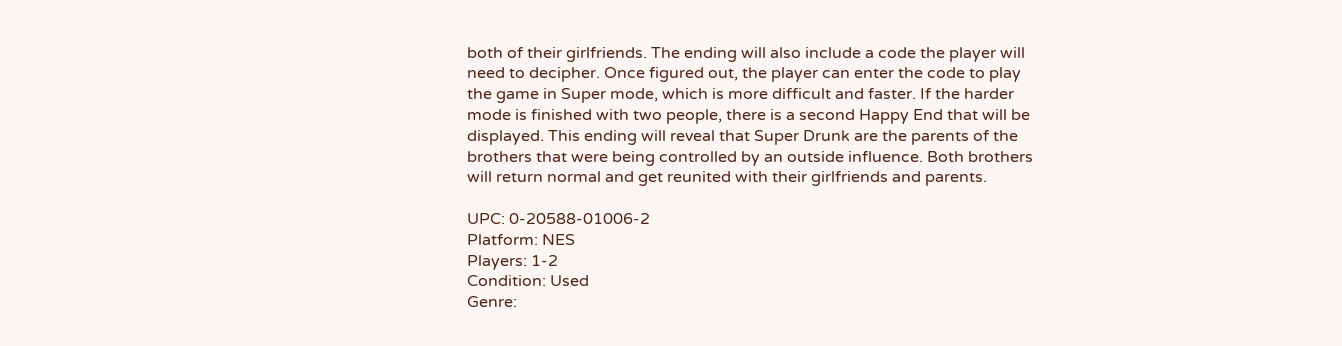both of their girlfriends. The ending will also include a code the player will need to decipher. Once figured out, the player can enter the code to play the game in Super mode, which is more difficult and faster. If the harder mode is finished with two people, there is a second Happy End that will be displayed. This ending will reveal that Super Drunk are the parents of the brothers that were being controlled by an outside influence. Both brothers will return normal and get reunited with their girlfriends and parents.

UPC: 0-20588-01006-2
Platform: NES
Players: 1-2
Condition: Used
Genre: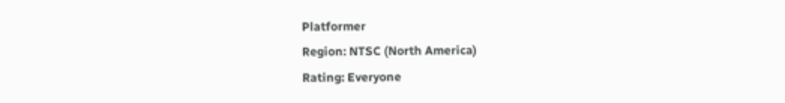Platformer
Region: NTSC (North America)
Rating: Everyone